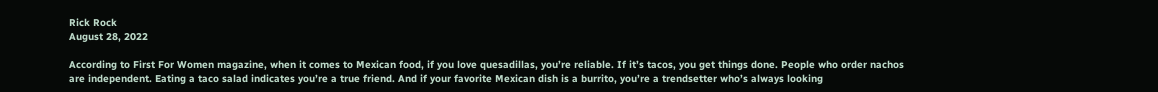Rick Rock
August 28, 2022

According to First For Women magazine, when it comes to Mexican food, if you love quesadillas, you’re reliable. If it’s tacos, you get things done. People who order nachos are independent. Eating a taco salad indicates you’re a true friend. And if your favorite Mexican dish is a burrito, you’re a trendsetter who’s always looking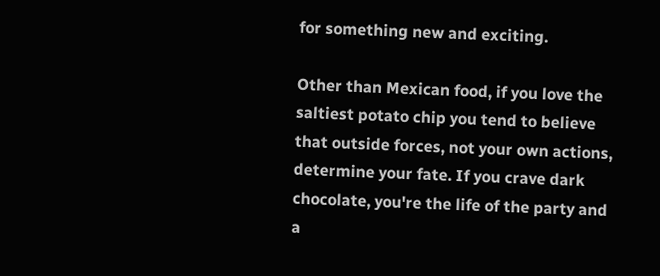for something new and exciting.

Other than Mexican food, if you love the saltiest potato chip you tend to believe that outside forces, not your own actions, determine your fate. If you crave dark chocolate, you're the life of the party and a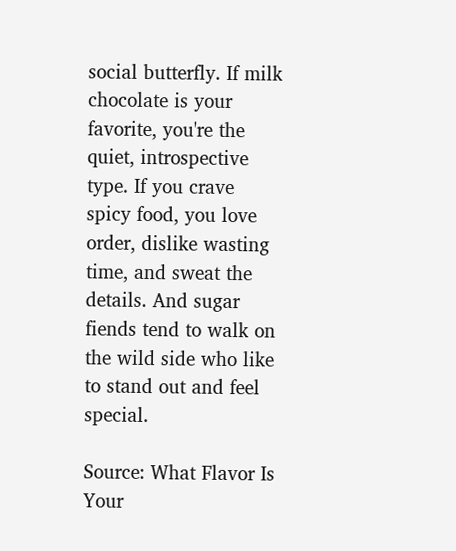social butterfly. If milk chocolate is your favorite, you're the quiet, introspective type. If you crave spicy food, you love order, dislike wasting time, and sweat the details. And sugar fiends tend to walk on the wild side who like to stand out and feel special.

Source: What Flavor Is Your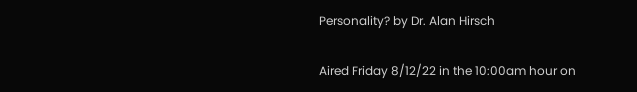Personality? by Dr. Alan Hirsch

Aired Friday 8/12/22 in the 10:00am hour on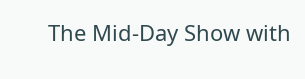The Mid-Day Show with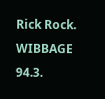Rick Rock. WIBBAGE 94.3.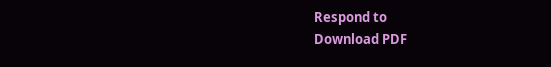Respond to
Download PDF